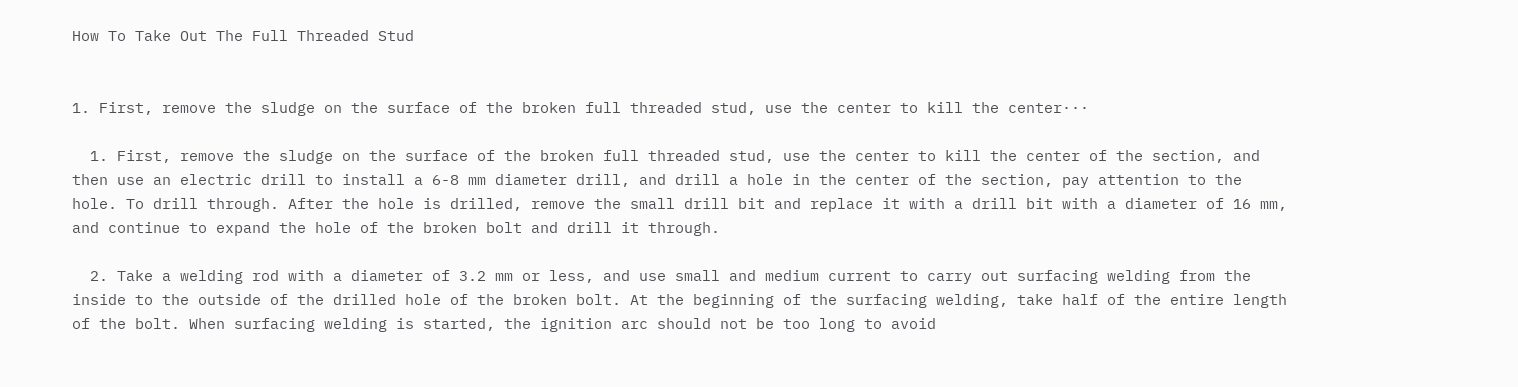How To Take Out The Full Threaded Stud


1. First, remove the sludge on the surface of the broken full threaded stud, use the center to kill the center···

  1. First, remove the sludge on the surface of the broken full threaded stud, use the center to kill the center of the section, and then use an electric drill to install a 6-8 mm diameter drill, and drill a hole in the center of the section, pay attention to the hole. To drill through. After the hole is drilled, remove the small drill bit and replace it with a drill bit with a diameter of 16 mm, and continue to expand the hole of the broken bolt and drill it through.

  2. Take a welding rod with a diameter of 3.2 mm or less, and use small and medium current to carry out surfacing welding from the inside to the outside of the drilled hole of the broken bolt. At the beginning of the surfacing welding, take half of the entire length of the bolt. When surfacing welding is started, the ignition arc should not be too long to avoid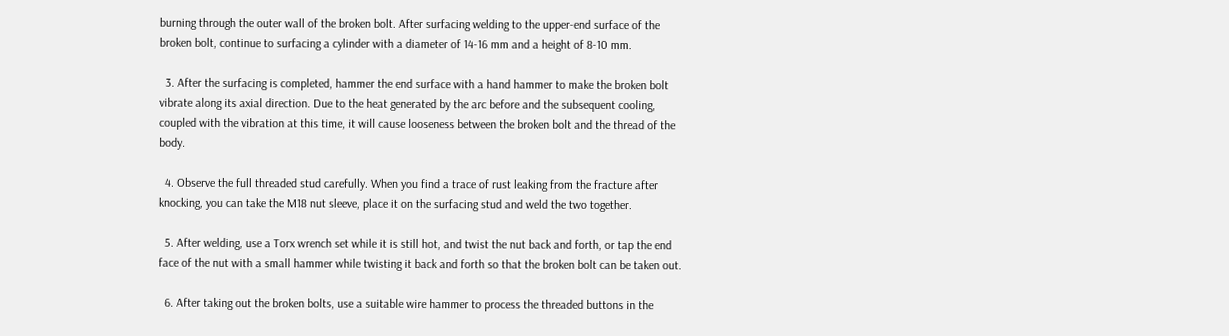burning through the outer wall of the broken bolt. After surfacing welding to the upper-end surface of the broken bolt, continue to surfacing a cylinder with a diameter of 14-16 mm and a height of 8-10 mm.

  3. After the surfacing is completed, hammer the end surface with a hand hammer to make the broken bolt vibrate along its axial direction. Due to the heat generated by the arc before and the subsequent cooling, coupled with the vibration at this time, it will cause looseness between the broken bolt and the thread of the body.

  4. Observe the full threaded stud carefully. When you find a trace of rust leaking from the fracture after knocking, you can take the M18 nut sleeve, place it on the surfacing stud and weld the two together.

  5. After welding, use a Torx wrench set while it is still hot, and twist the nut back and forth, or tap the end face of the nut with a small hammer while twisting it back and forth so that the broken bolt can be taken out.

  6. After taking out the broken bolts, use a suitable wire hammer to process the threaded buttons in the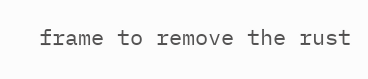frame to remove the rust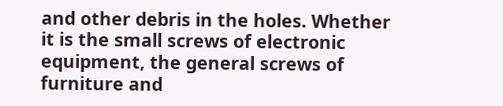and other debris in the holes. Whether it is the small screws of electronic equipment, the general screws of furniture and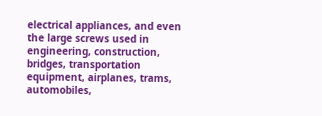electrical appliances, and even the large screws used in engineering, construction, bridges, transportation equipment, airplanes, trams, automobiles,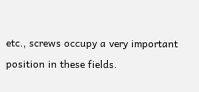etc., screws occupy a very important position in these fields.